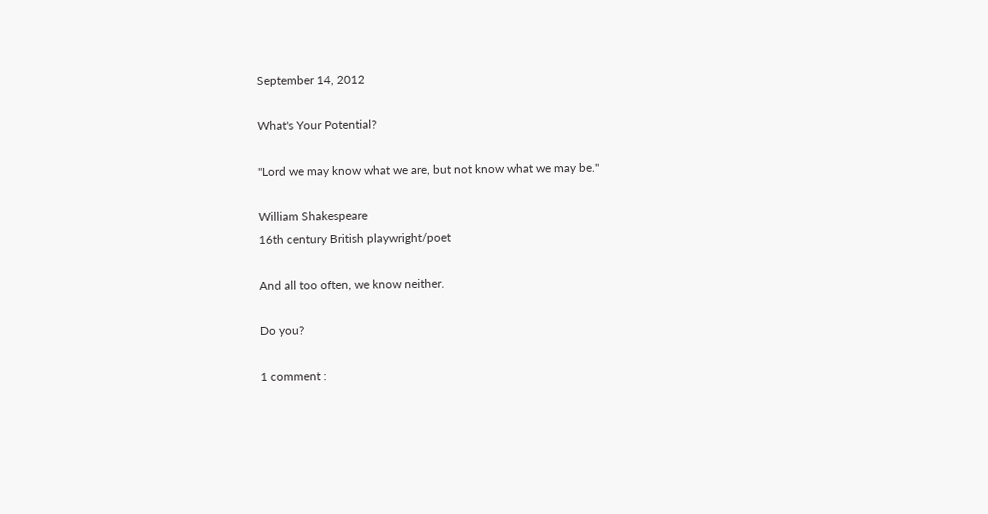September 14, 2012

What's Your Potential?

"Lord we may know what we are, but not know what we may be."

William Shakespeare
16th century British playwright/poet

And all too often, we know neither.

Do you?

1 comment :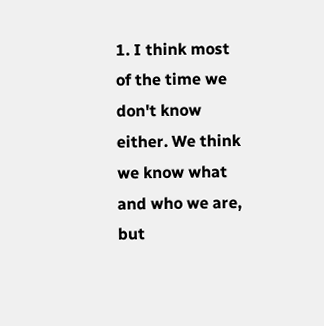1. I think most of the time we don't know either. We think we know what and who we are, but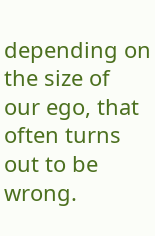depending on the size of our ego, that often turns out to be wrong.